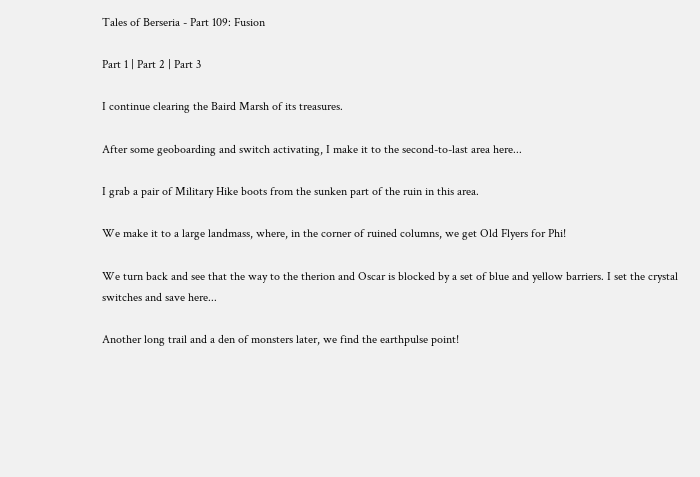Tales of Berseria - Part 109: Fusion

Part 1 | Part 2 | Part 3

I continue clearing the Baird Marsh of its treasures.

After some geoboarding and switch activating, I make it to the second-to-last area here...

I grab a pair of Military Hike boots from the sunken part of the ruin in this area.

We make it to a large landmass, where, in the corner of ruined columns, we get Old Flyers for Phi!

We turn back and see that the way to the therion and Oscar is blocked by a set of blue and yellow barriers. I set the crystal switches and save here...

Another long trail and a den of monsters later, we find the earthpulse point!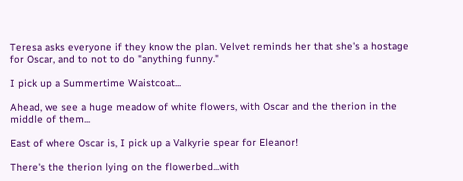Teresa asks everyone if they know the plan. Velvet reminds her that she's a hostage for Oscar, and to not to do "anything funny."

I pick up a Summertime Waistcoat...

Ahead, we see a huge meadow of white flowers, with Oscar and the therion in the middle of them...

East of where Oscar is, I pick up a Valkyrie spear for Eleanor!

There's the therion lying on the flowerbed...with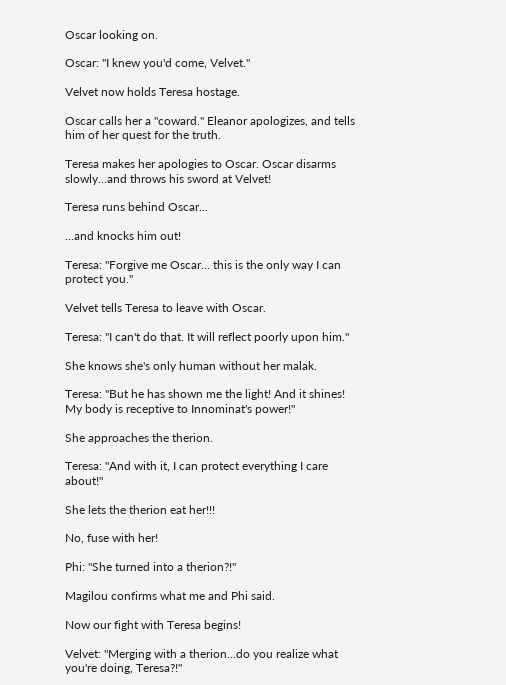Oscar looking on.

Oscar: "I knew you'd come, Velvet."

Velvet now holds Teresa hostage.

Oscar calls her a "coward." Eleanor apologizes, and tells him of her quest for the truth.

Teresa makes her apologies to Oscar. Oscar disarms slowly...and throws his sword at Velvet!

Teresa runs behind Oscar...

...and knocks him out!

Teresa: "Forgive me Oscar... this is the only way I can protect you."

Velvet tells Teresa to leave with Oscar.

Teresa: "I can't do that. It will reflect poorly upon him."

She knows she's only human without her malak.

Teresa: "But he has shown me the light! And it shines! My body is receptive to Innominat's power!"

She approaches the therion.

Teresa: "And with it, I can protect everything I care about!"

She lets the therion eat her!!!

No, fuse with her!

Phi: "She turned into a therion?!"

Magilou confirms what me and Phi said.

Now our fight with Teresa begins!

Velvet: "Merging with a therion...do you realize what you're doing, Teresa?!"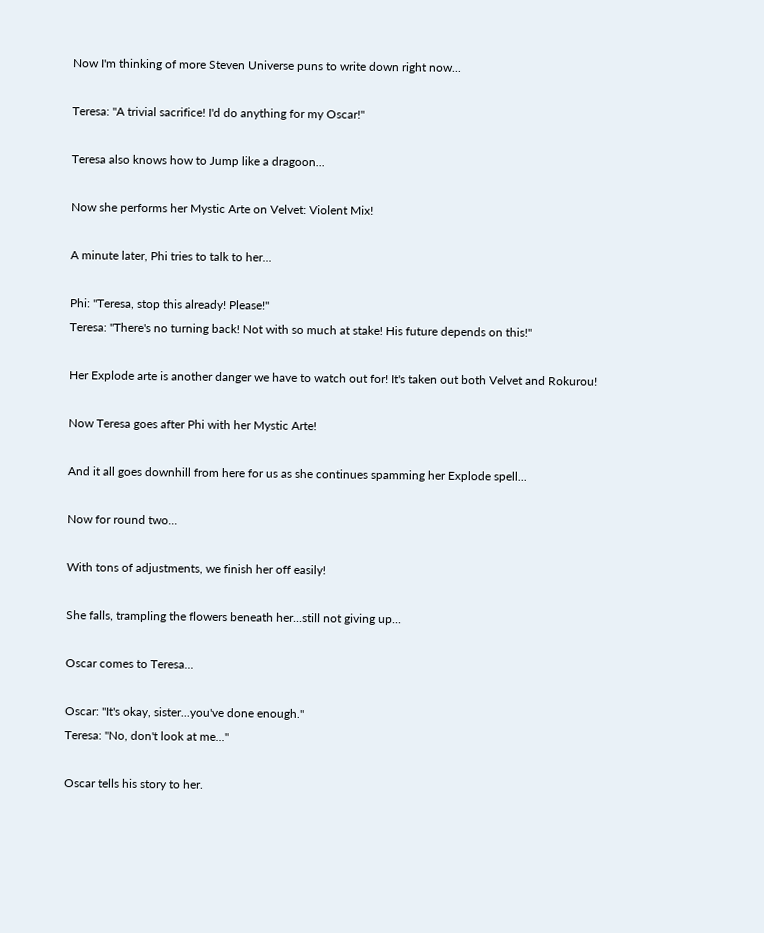Now I'm thinking of more Steven Universe puns to write down right now...

Teresa: "A trivial sacrifice! I'd do anything for my Oscar!"

Teresa also knows how to Jump like a dragoon...

Now she performs her Mystic Arte on Velvet: Violent Mix!

A minute later, Phi tries to talk to her...

Phi: "Teresa, stop this already! Please!"
Teresa: "There's no turning back! Not with so much at stake! His future depends on this!"

Her Explode arte is another danger we have to watch out for! It's taken out both Velvet and Rokurou!

Now Teresa goes after Phi with her Mystic Arte!

And it all goes downhill from here for us as she continues spamming her Explode spell...

Now for round two...

With tons of adjustments, we finish her off easily!

She falls, trampling the flowers beneath her...still not giving up...

Oscar comes to Teresa...

Oscar: "It's okay, sister...you've done enough."
Teresa: "No, don't look at me..."

Oscar tells his story to her.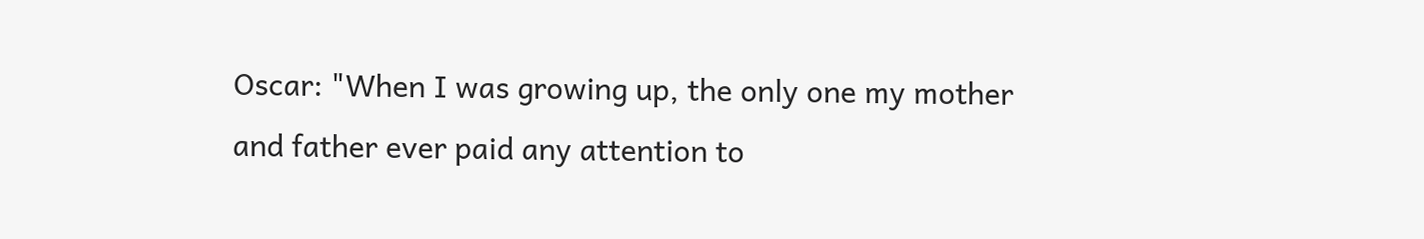Oscar: "When I was growing up, the only one my mother and father ever paid any attention to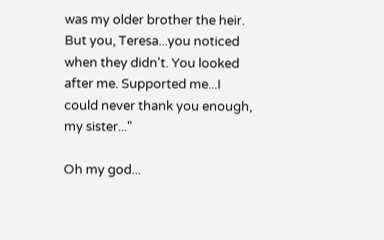was my older brother the heir. But you, Teresa...you noticed when they didn't. You looked after me. Supported me...I could never thank you enough, my sister..."

Oh my god...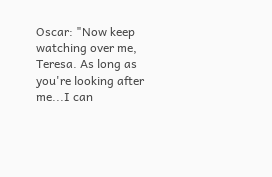Oscar: "Now keep watching over me, Teresa. As long as you're looking after me...I can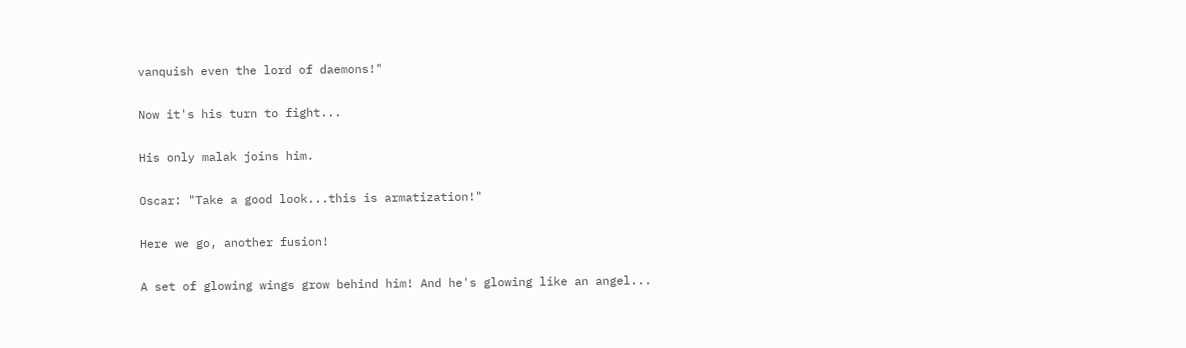vanquish even the lord of daemons!"

Now it's his turn to fight...

His only malak joins him.

Oscar: "Take a good look...this is armatization!"

Here we go, another fusion!

A set of glowing wings grow behind him! And he's glowing like an angel...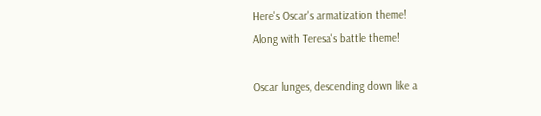Here's Oscar's armatization theme!
Along with Teresa's battle theme!

Oscar lunges, descending down like a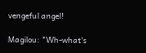vengeful angel!

Magilou: "Wh-what's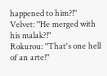happened to him?!"
Velvet: "He merged with his malak?!"
Rokurou: "That's one hell of an arte!"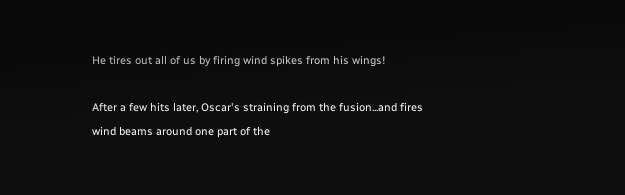He tires out all of us by firing wind spikes from his wings!

After a few hits later, Oscar's straining from the fusion...and fires wind beams around one part of the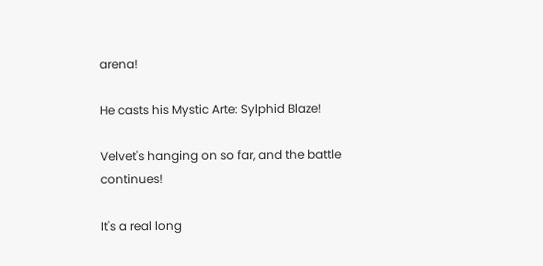arena!

He casts his Mystic Arte: Sylphid Blaze!

Velvet's hanging on so far, and the battle continues!

It's a real long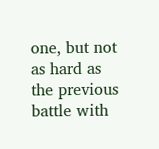one, but not as hard as the previous battle with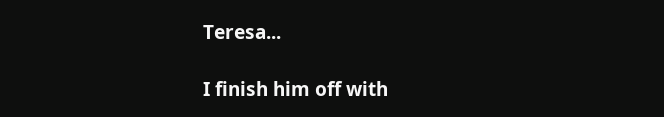Teresa...

I finish him off with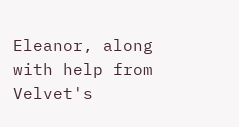Eleanor, along with help from Velvet's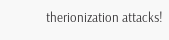therionization attacks!